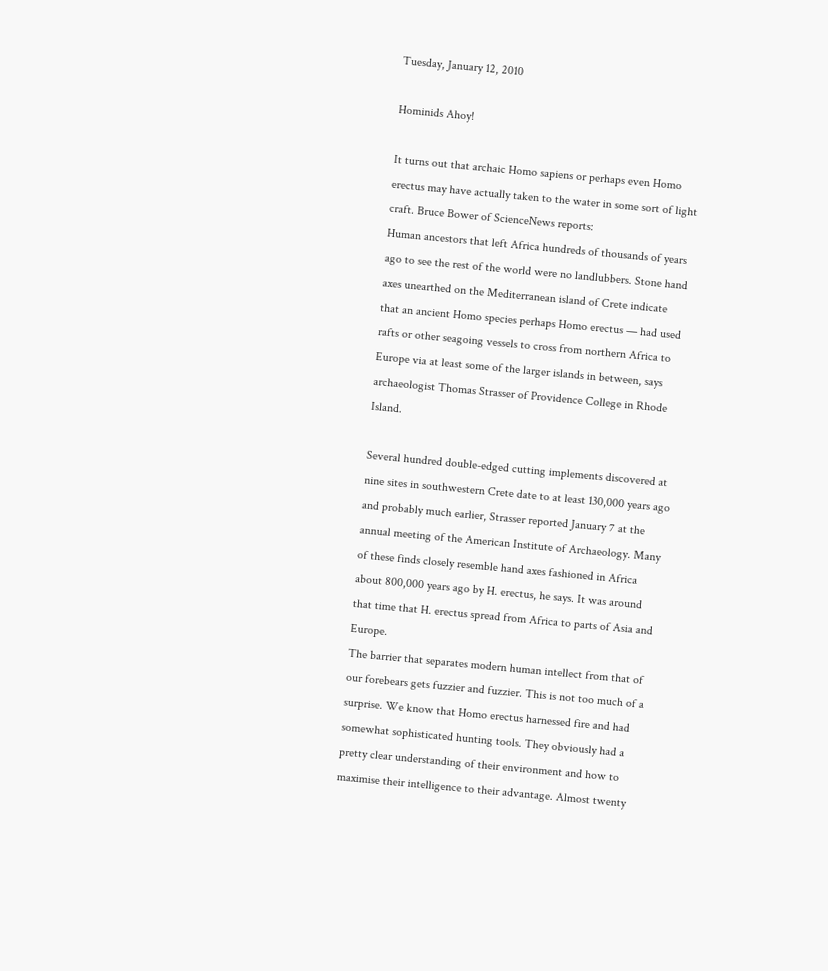Tuesday, January 12, 2010

Hominids Ahoy!

It turns out that archaic Homo sapiens or perhaps even Homo erectus may have actually taken to the water in some sort of light craft. Bruce Bower of ScienceNews reports:
Human ancestors that left Africa hundreds of thousands of years ago to see the rest of the world were no landlubbers. Stone hand axes unearthed on the Mediterranean island of Crete indicate that an ancient Homo species perhaps Homo erectus — had used rafts or other seagoing vessels to cross from northern Africa to Europe via at least some of the larger islands in between, says archaeologist Thomas Strasser of Providence College in Rhode Island.

Several hundred double-edged cutting implements discovered at nine sites in southwestern Crete date to at least 130,000 years ago and probably much earlier, Strasser reported January 7 at the annual meeting of the American Institute of Archaeology. Many of these finds closely resemble hand axes fashioned in Africa about 800,000 years ago by H. erectus, he says. It was around that time that H. erectus spread from Africa to parts of Asia and Europe.
The barrier that separates modern human intellect from that of our forebears gets fuzzier and fuzzier. This is not too much of a surprise. We know that Homo erectus harnessed fire and had somewhat sophisticated hunting tools. They obviously had a pretty clear understanding of their environment and how to maximise their intelligence to their advantage. Almost twenty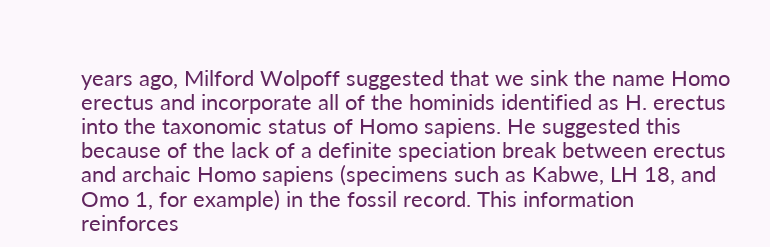years ago, Milford Wolpoff suggested that we sink the name Homo erectus and incorporate all of the hominids identified as H. erectus into the taxonomic status of Homo sapiens. He suggested this because of the lack of a definite speciation break between erectus and archaic Homo sapiens (specimens such as Kabwe, LH 18, and Omo 1, for example) in the fossil record. This information reinforces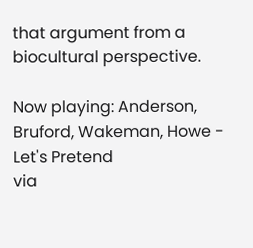that argument from a biocultural perspective.

Now playing: Anderson, Bruford, Wakeman, Howe - Let's Pretend
via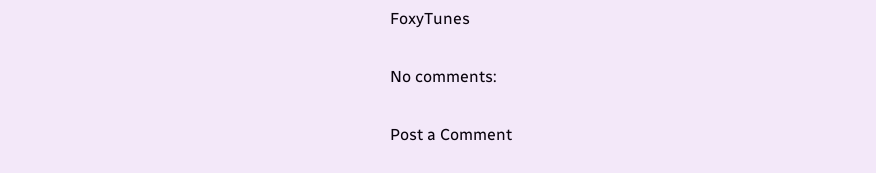FoxyTunes

No comments:

Post a Comment